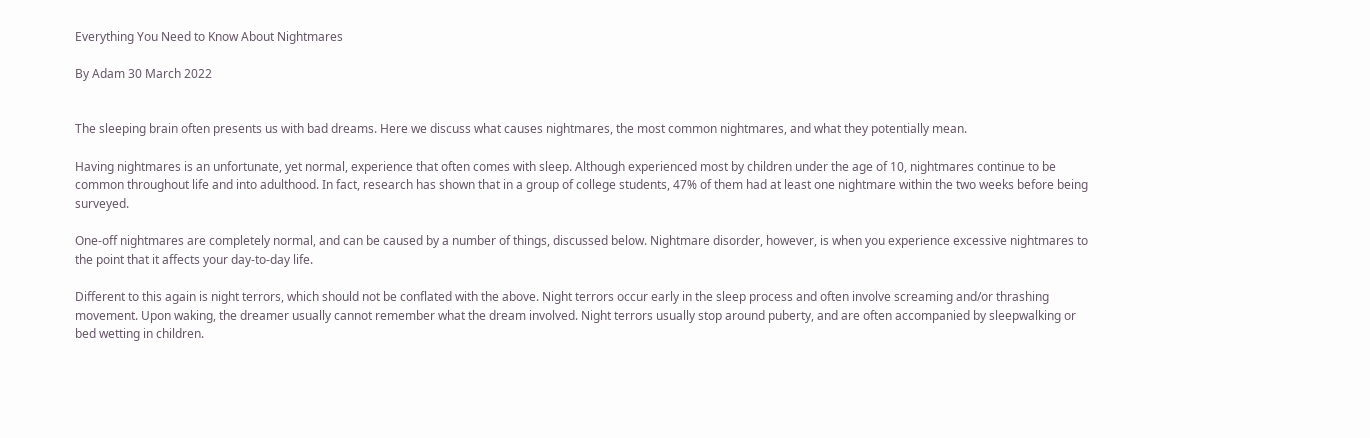Everything You Need to Know About Nightmares

By Adam 30 March 2022


The sleeping brain often presents us with bad dreams. Here we discuss what causes nightmares, the most common nightmares, and what they potentially mean.

Having nightmares is an unfortunate, yet normal, experience that often comes with sleep. Although experienced most by children under the age of 10, nightmares continue to be common throughout life and into adulthood. In fact, research has shown that in a group of college students, 47% of them had at least one nightmare within the two weeks before being surveyed.

One-off nightmares are completely normal, and can be caused by a number of things, discussed below. Nightmare disorder, however, is when you experience excessive nightmares to the point that it affects your day-to-day life.

Different to this again is night terrors, which should not be conflated with the above. Night terrors occur early in the sleep process and often involve screaming and/or thrashing movement. Upon waking, the dreamer usually cannot remember what the dream involved. Night terrors usually stop around puberty, and are often accompanied by sleepwalking or bed wetting in children.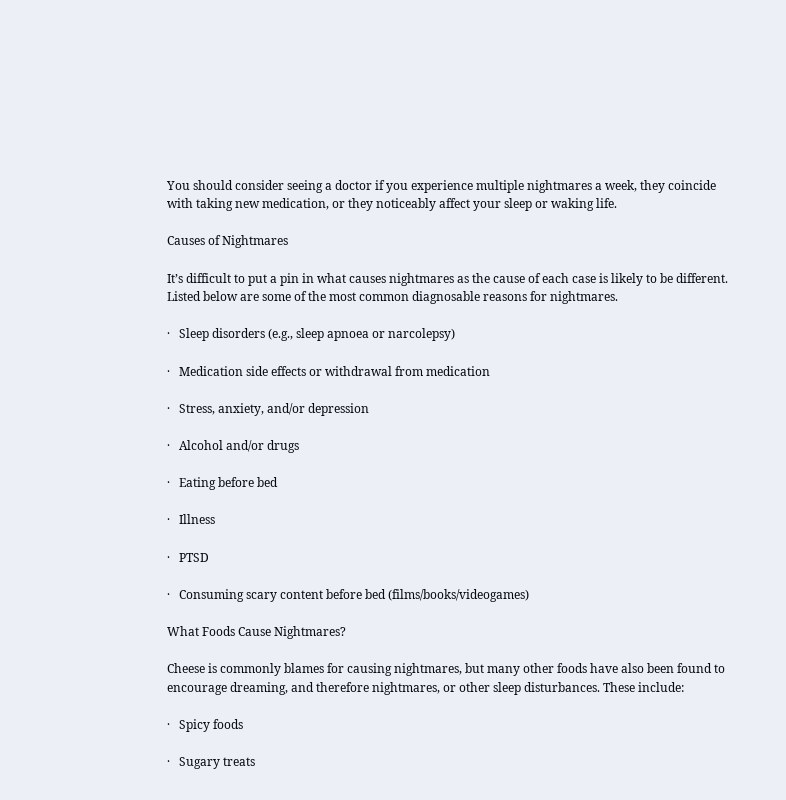You should consider seeing a doctor if you experience multiple nightmares a week, they coincide with taking new medication, or they noticeably affect your sleep or waking life.

Causes of Nightmares

It’s difficult to put a pin in what causes nightmares as the cause of each case is likely to be different. Listed below are some of the most common diagnosable reasons for nightmares.

·   Sleep disorders (e.g., sleep apnoea or narcolepsy)

·   Medication side effects or withdrawal from medication

·   Stress, anxiety, and/or depression

·   Alcohol and/or drugs

·   Eating before bed

·   Illness

·   PTSD

·   Consuming scary content before bed (films/books/videogames)

What Foods Cause Nightmares?

Cheese is commonly blames for causing nightmares, but many other foods have also been found to encourage dreaming, and therefore nightmares, or other sleep disturbances. These include:

·   Spicy foods

·   Sugary treats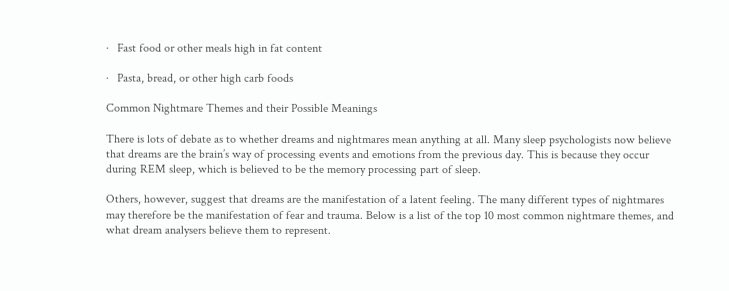·   Fast food or other meals high in fat content

·   Pasta, bread, or other high carb foods

Common Nightmare Themes and their Possible Meanings

There is lots of debate as to whether dreams and nightmares mean anything at all. Many sleep psychologists now believe that dreams are the brain’s way of processing events and emotions from the previous day. This is because they occur during REM sleep, which is believed to be the memory processing part of sleep.

Others, however, suggest that dreams are the manifestation of a latent feeling. The many different types of nightmares may therefore be the manifestation of fear and trauma. Below is a list of the top 10 most common nightmare themes, and what dream analysers believe them to represent.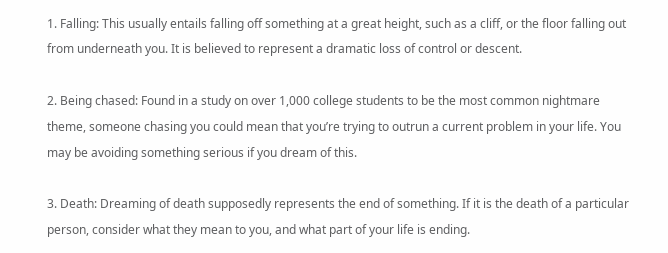1. Falling: This usually entails falling off something at a great height, such as a cliff, or the floor falling out from underneath you. It is believed to represent a dramatic loss of control or descent.

2. Being chased: Found in a study on over 1,000 college students to be the most common nightmare theme, someone chasing you could mean that you’re trying to outrun a current problem in your life. You may be avoiding something serious if you dream of this.

3. Death: Dreaming of death supposedly represents the end of something. If it is the death of a particular person, consider what they mean to you, and what part of your life is ending.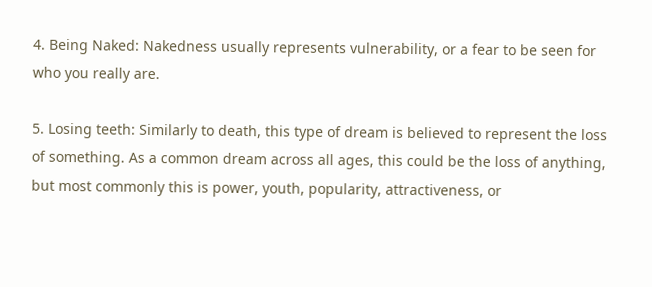4. Being Naked: Nakedness usually represents vulnerability, or a fear to be seen for who you really are.

5. Losing teeth: Similarly to death, this type of dream is believed to represent the loss of something. As a common dream across all ages, this could be the loss of anything, but most commonly this is power, youth, popularity, attractiveness, or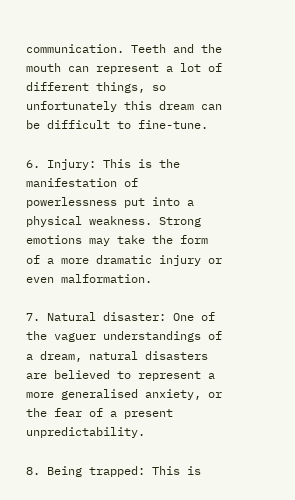communication. Teeth and the mouth can represent a lot of different things, so unfortunately this dream can be difficult to fine-tune.

6. Injury: This is the manifestation of powerlessness put into a physical weakness. Strong emotions may take the form of a more dramatic injury or even malformation.

7. Natural disaster: One of the vaguer understandings of a dream, natural disasters are believed to represent a more generalised anxiety, or the fear of a present unpredictability.

8. Being trapped: This is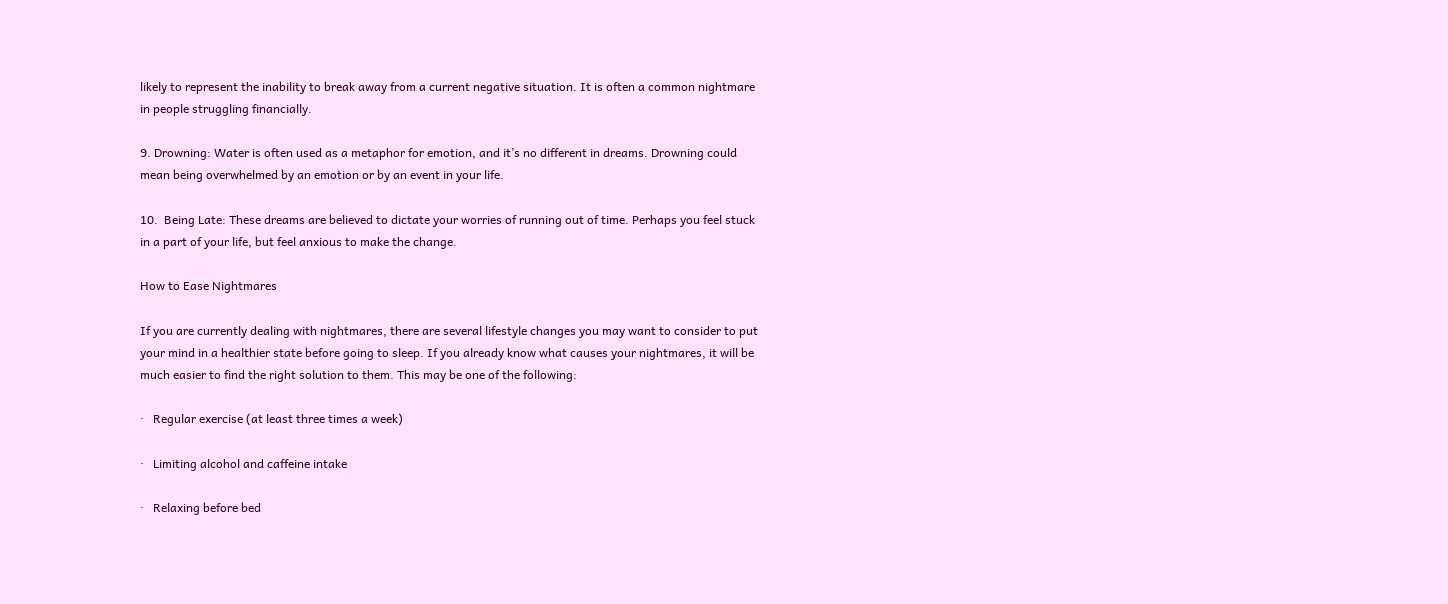likely to represent the inability to break away from a current negative situation. It is often a common nightmare in people struggling financially.

9. Drowning: Water is often used as a metaphor for emotion, and it’s no different in dreams. Drowning could mean being overwhelmed by an emotion or by an event in your life.

10.  Being Late: These dreams are believed to dictate your worries of running out of time. Perhaps you feel stuck in a part of your life, but feel anxious to make the change.

How to Ease Nightmares

If you are currently dealing with nightmares, there are several lifestyle changes you may want to consider to put your mind in a healthier state before going to sleep. If you already know what causes your nightmares, it will be much easier to find the right solution to them. This may be one of the following:

·   Regular exercise (at least three times a week)

·   Limiting alcohol and caffeine intake

·   Relaxing before bed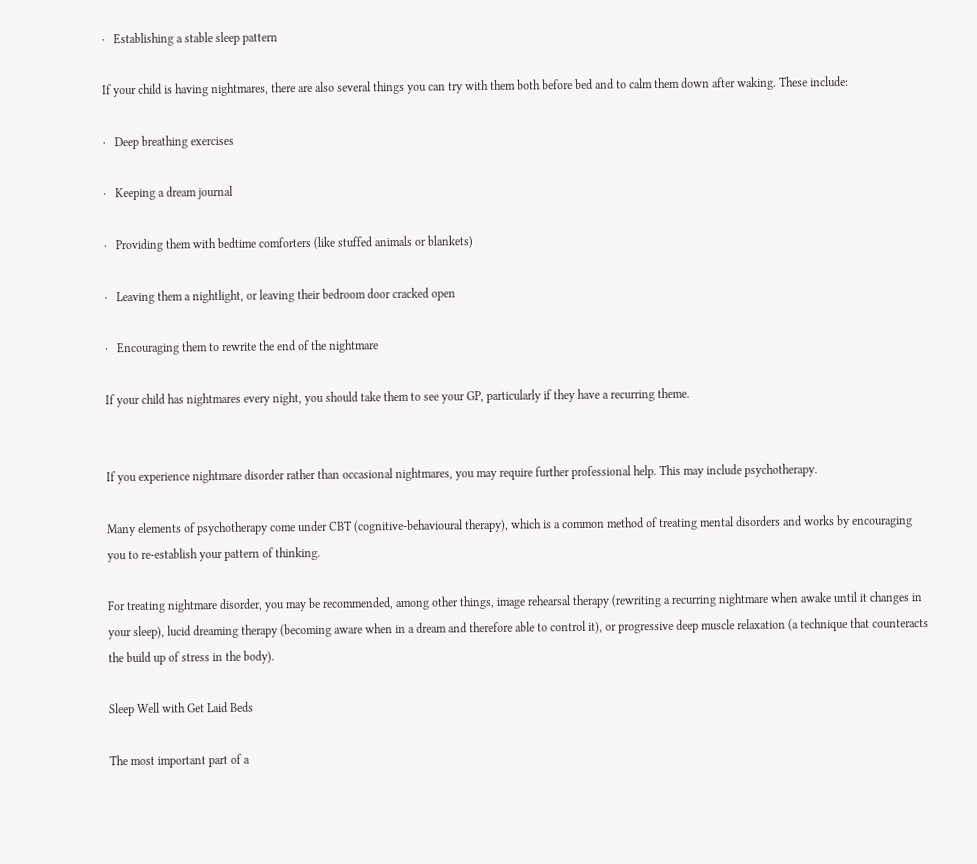·   Establishing a stable sleep pattern

If your child is having nightmares, there are also several things you can try with them both before bed and to calm them down after waking. These include:

·   Deep breathing exercises

·   Keeping a dream journal

·   Providing them with bedtime comforters (like stuffed animals or blankets)

·   Leaving them a nightlight, or leaving their bedroom door cracked open

·   Encouraging them to rewrite the end of the nightmare

If your child has nightmares every night, you should take them to see your GP, particularly if they have a recurring theme.


If you experience nightmare disorder rather than occasional nightmares, you may require further professional help. This may include psychotherapy.

Many elements of psychotherapy come under CBT (cognitive-behavioural therapy), which is a common method of treating mental disorders and works by encouraging you to re-establish your pattern of thinking.

For treating nightmare disorder, you may be recommended, among other things, image rehearsal therapy (rewriting a recurring nightmare when awake until it changes in your sleep), lucid dreaming therapy (becoming aware when in a dream and therefore able to control it), or progressive deep muscle relaxation (a technique that counteracts the build up of stress in the body).

Sleep Well with Get Laid Beds

The most important part of a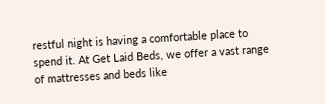restful night is having a comfortable place to spend it. At Get Laid Beds, we offer a vast range of mattresses and beds like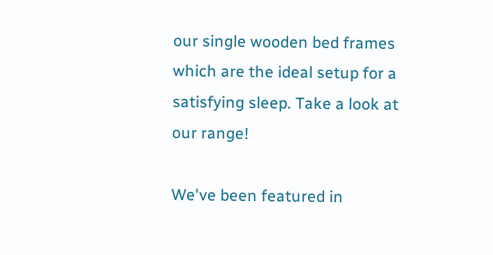our single wooden bed frames which are the ideal setup for a satisfying sleep. Take a look at our range!

We've been featured in